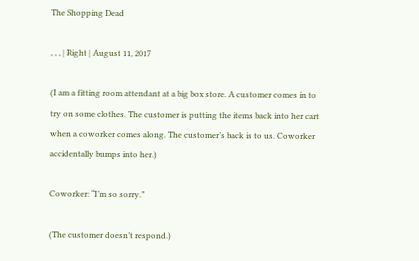The Shopping Dead

, , , | Right | August 11, 2017

(I am a fitting room attendant at a big box store. A customer comes in to try on some clothes. The customer is putting the items back into her cart when a coworker comes along. The customer’s back is to us. Coworker accidentally bumps into her.)

Coworker: “I’m so sorry.”

(The customer doesn’t respond.)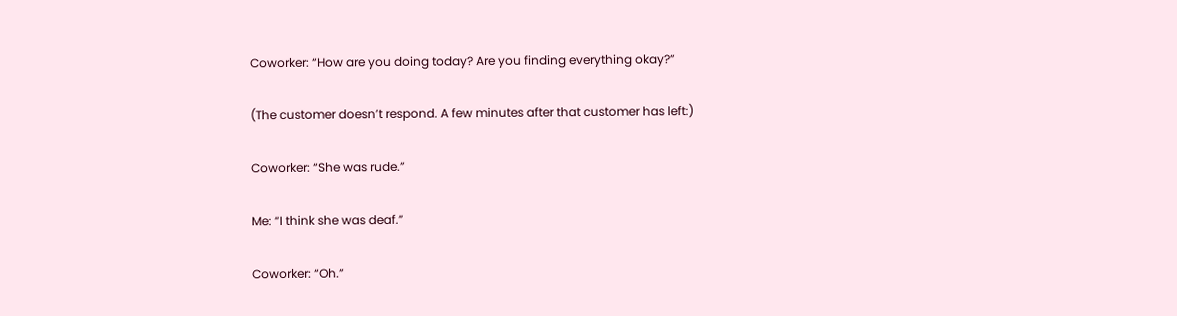Coworker: “How are you doing today? Are you finding everything okay?”

(The customer doesn’t respond. A few minutes after that customer has left:)

Coworker: “She was rude.”

Me: “I think she was deaf.”

Coworker: “Oh.”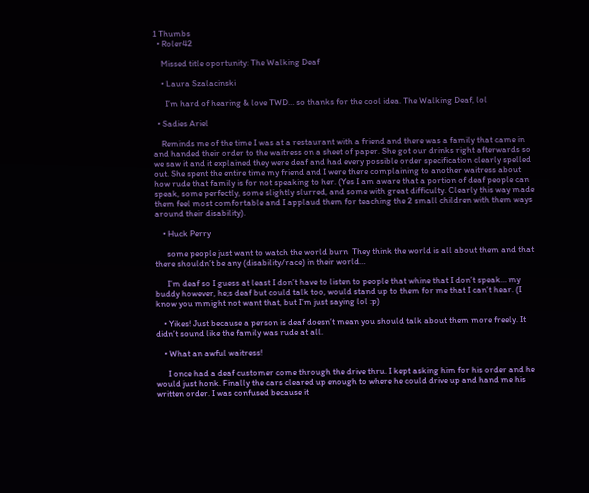1 Thumbs
  • Roler42

    Missed title oportunity: The Walking Deaf

    • Laura Szalacinski

      I’m hard of hearing & love TWD… so thanks for the cool idea. The Walking Deaf, lol

  • Sadies Ariel

    Reminds me of the time I was at a restaurant with a friend and there was a family that came in and handed their order to the waitress on a sheet of paper. She got our drinks right afterwards so we saw it and it explained they were deaf and had every possible order specification clearly spelled out. She spent the entire time my friend and I were there complaining to another waitress about how rude that family is for not speaking to her. (Yes I am aware that a portion of deaf people can speak, some perfectly, some slightly slurred, and some with great difficulty. Clearly this way made them feel most comfortable and I applaud them for teaching the 2 small children with them ways around their disability).

    • Huck Perry

      some people just want to watch the world burn  They think the world is all about them and that there shouldn’t be any (disability/race) in their world…

      I’m deaf so I guess at least I don’t have to listen to people that whine that I don’t speak… my buddy however, he;s deaf but could talk too, would stand up to them for me that I can’t hear. (I know you mmight not want that, but I’m just saying lol :p)

    • Yikes! Just because a person is deaf doesn’t mean you should talk about them more freely. It didn’t sound like the family was rude at all.

    • What an awful waitress!

      I once had a deaf customer come through the drive thru. I kept asking him for his order and he would just honk. Finally the cars cleared up enough to where he could drive up and hand me his written order. I was confused because it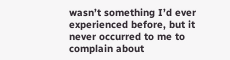wasn’t something I’d ever experienced before, but it never occurred to me to complain about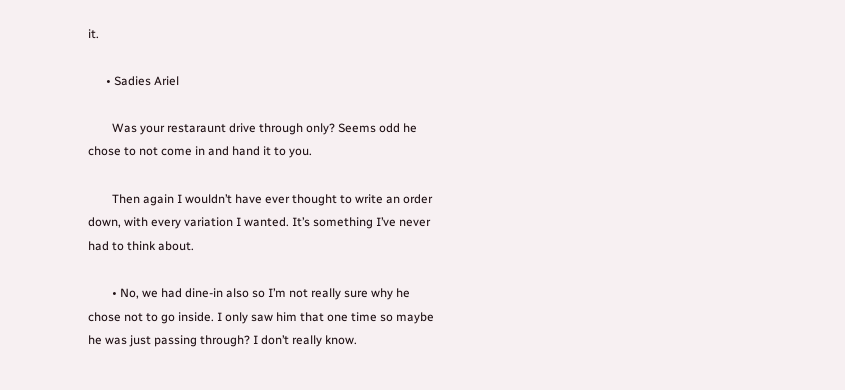it.

      • Sadies Ariel

        Was your restaraunt drive through only? Seems odd he chose to not come in and hand it to you.

        Then again I wouldn’t have ever thought to write an order down, with every variation I wanted. It’s something I’ve never had to think about.

        • No, we had dine-in also so I’m not really sure why he chose not to go inside. I only saw him that one time so maybe he was just passing through? I don’t really know.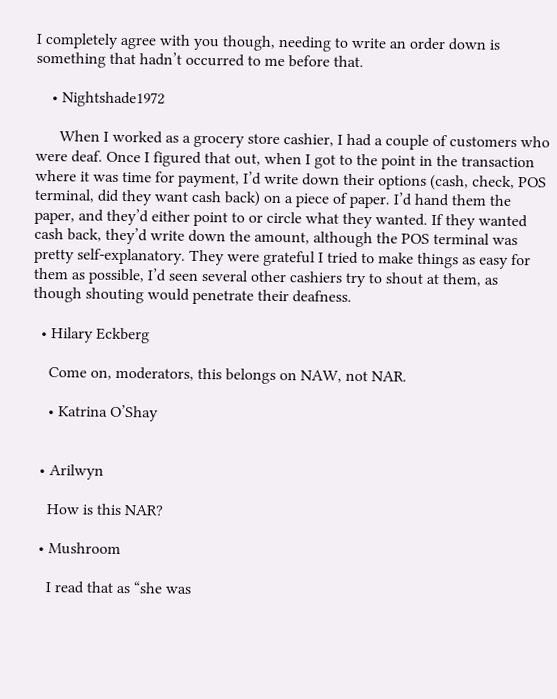I completely agree with you though, needing to write an order down is something that hadn’t occurred to me before that.

    • Nightshade1972

      When I worked as a grocery store cashier, I had a couple of customers who were deaf. Once I figured that out, when I got to the point in the transaction where it was time for payment, I’d write down their options (cash, check, POS terminal, did they want cash back) on a piece of paper. I’d hand them the paper, and they’d either point to or circle what they wanted. If they wanted cash back, they’d write down the amount, although the POS terminal was pretty self-explanatory. They were grateful I tried to make things as easy for them as possible, I’d seen several other cashiers try to shout at them, as though shouting would penetrate their deafness.

  • Hilary Eckberg

    Come on, moderators, this belongs on NAW, not NAR.

    • Katrina O’Shay


  • Arilwyn

    How is this NAR?

  • Mushroom

    I read that as “she was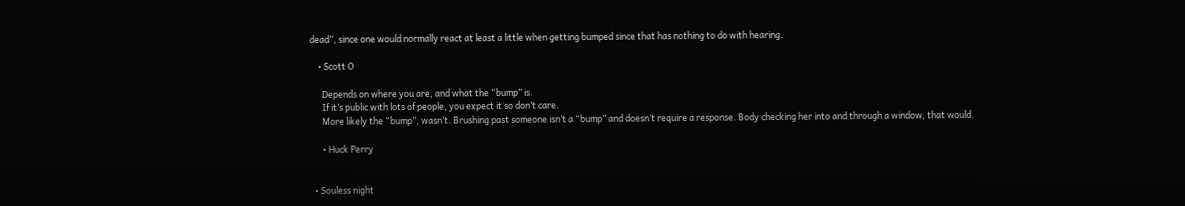dead”, since one would normally react at least a little when getting bumped since that has nothing to do with hearing.

    • Scott O

      Depends on where you are, and what the “bump” is.
      If it’s public with lots of people, you expect it so don’t care.
      More likely the “bump”, wasn’t. Brushing past someone isn’t a “bump” and doesn’t require a response. Body checking her into and through a window, that would.

      • Huck Perry


  • Souless night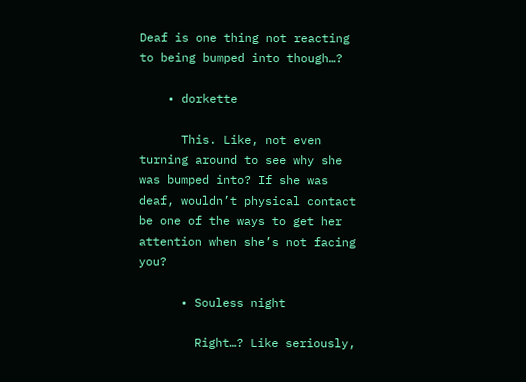Deaf is one thing not reacting to being bumped into though…?

    • dorkette

      This. Like, not even turning around to see why she was bumped into? If she was deaf, wouldn’t physical contact be one of the ways to get her attention when she’s not facing you?

      • Souless night

        Right…? Like seriously,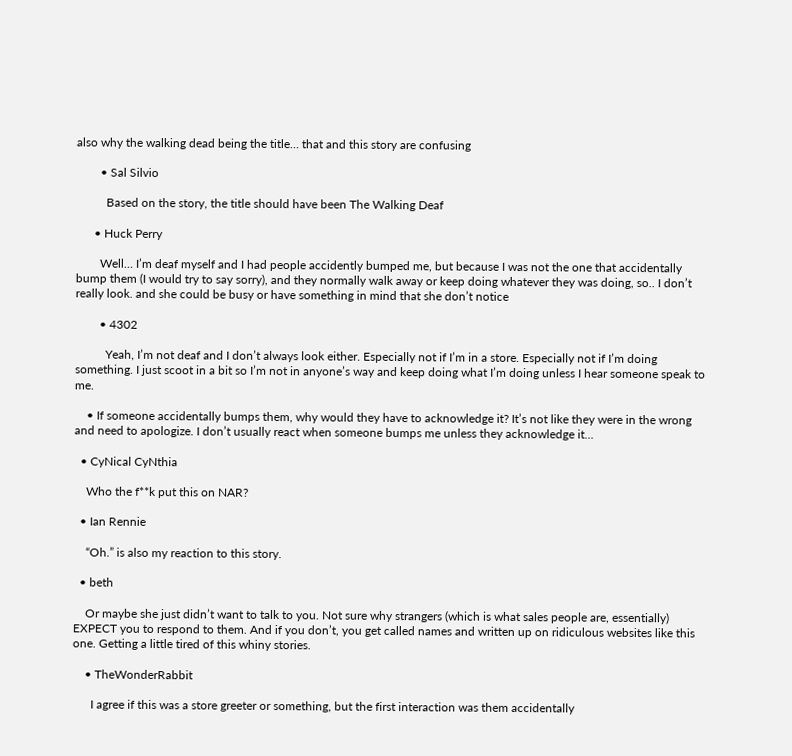also why the walking dead being the title… that and this story are confusing

        • Sal Silvio

          Based on the story, the title should have been The Walking Deaf

      • Huck Perry

        Well… I’m deaf myself and I had people accidently bumped me, but because I was not the one that accidentally bump them (I would try to say sorry), and they normally walk away or keep doing whatever they was doing, so.. I don’t really look. and she could be busy or have something in mind that she don’t notice

        • 4302

          Yeah, I’m not deaf and I don’t always look either. Especially not if I’m in a store. Especially not if I’m doing something. I just scoot in a bit so I’m not in anyone’s way and keep doing what I’m doing unless I hear someone speak to me.

    • If someone accidentally bumps them, why would they have to acknowledge it? It’s not like they were in the wrong and need to apologize. I don’t usually react when someone bumps me unless they acknowledge it…

  • CyNical CyNthia

    Who the f**k put this on NAR?

  • Ian Rennie

    “Oh.” is also my reaction to this story.

  • beth

    Or maybe she just didn’t want to talk to you. Not sure why strangers (which is what sales people are, essentially) EXPECT you to respond to them. And if you don’t, you get called names and written up on ridiculous websites like this one. Getting a little tired of this whiny stories.

    • TheWonderRabbit

      I agree if this was a store greeter or something, but the first interaction was them accidentally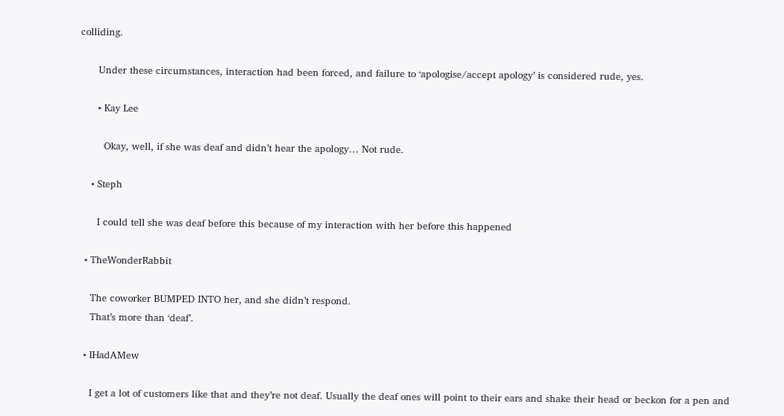colliding.

      Under these circumstances, interaction had been forced, and failure to ‘apologise/accept apology’ is considered rude, yes.

      • Kay Lee

        Okay, well, if she was deaf and didn’t hear the apology… Not rude.

    • Steph

      I could tell she was deaf before this because of my interaction with her before this happened

  • TheWonderRabbit

    The coworker BUMPED INTO her, and she didn’t respond.
    That’s more than ‘deaf’.

  • IHadAMew

    I get a lot of customers like that and they’re not deaf. Usually the deaf ones will point to their ears and shake their head or beckon for a pen and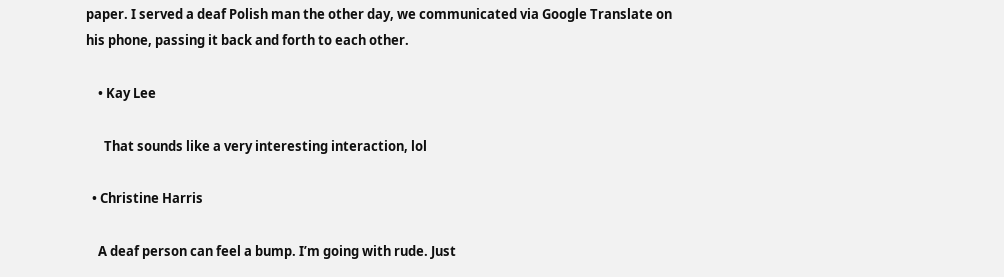paper. I served a deaf Polish man the other day, we communicated via Google Translate on his phone, passing it back and forth to each other.

    • Kay Lee

      That sounds like a very interesting interaction, lol

  • Christine Harris

    A deaf person can feel a bump. I’m going with rude. Just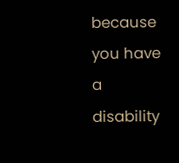because you have a disability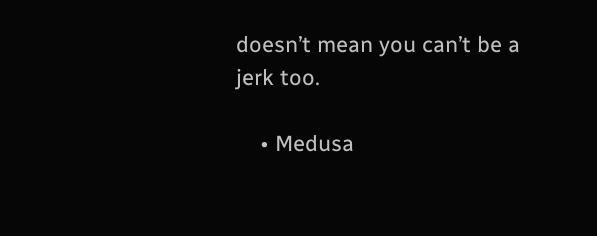doesn’t mean you can’t be a jerk too.

    • Medusa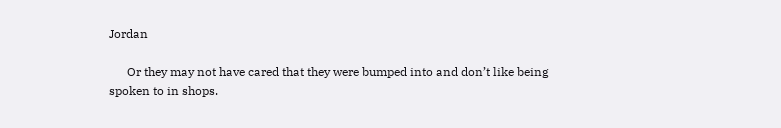Jordan

      Or they may not have cared that they were bumped into and don’t like being spoken to in shops.